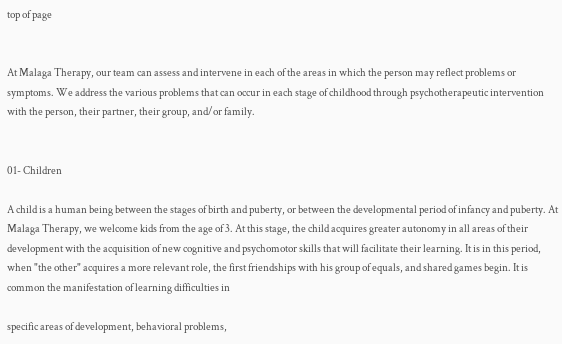top of page


At Malaga Therapy, our team can assess and intervene in each of the areas in which the person may reflect problems or symptoms. We address the various problems that can occur in each stage of childhood through psychotherapeutic intervention with the person, their partner, their group, and/or family.


01- Children

A child is a human being between the stages of birth and puberty, or between the developmental period of infancy and puberty. At Malaga Therapy, we welcome kids from the age of 3. At this stage, the child acquires greater autonomy in all areas of their development with the acquisition of new cognitive and psychomotor skills that will facilitate their learning. It is in this period, when "the other" acquires a more relevant role, the first friendships with his group of equals, and shared games begin. It is common the manifestation of learning difficulties in

specific areas of development, behavioral problems,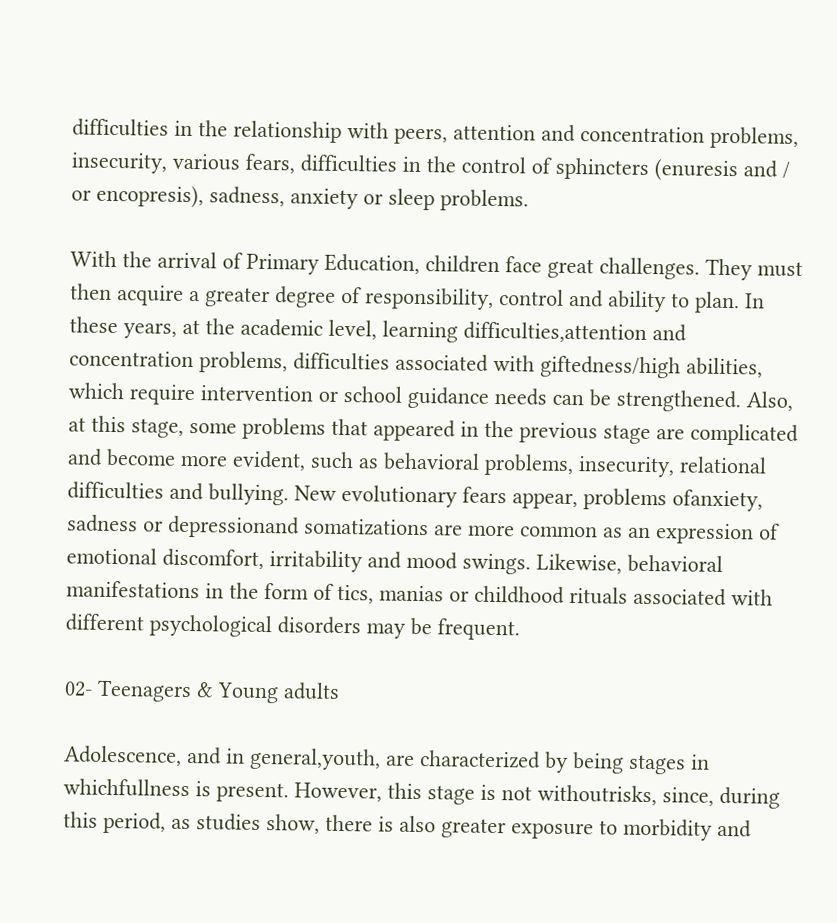difficulties in the relationship with peers, attention and concentration problems, insecurity, various fears, difficulties in the control of sphincters (enuresis and / or encopresis), sadness, anxiety or sleep problems.

With the arrival of Primary Education, children face great challenges. They must then acquire a greater degree of responsibility, control and ability to plan. In these years, at the academic level, learning difficulties,attention and concentration problems, difficulties associated with giftedness/high abilities, which require intervention or school guidance needs can be strengthened. Also, at this stage, some problems that appeared in the previous stage are complicated and become more evident, such as behavioral problems, insecurity, relational difficulties and bullying. New evolutionary fears appear, problems ofanxiety, sadness or depressionand somatizations are more common as an expression of emotional discomfort, irritability and mood swings. Likewise, behavioral manifestations in the form of tics, manias or childhood rituals associated with different psychological disorders may be frequent.

02- Teenagers & Young adults

Adolescence, and in general,youth, are characterized by being stages in whichfullness is present. However, this stage is not withoutrisks, since, during this period, as studies show, there is also greater exposure to morbidity and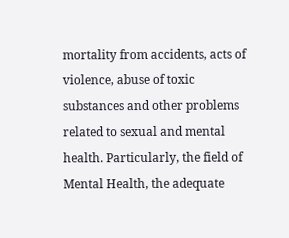mortality from accidents, acts of violence, abuse of toxic substances and other problems related to sexual and mental health. Particularly, the field of Mental Health, the adequate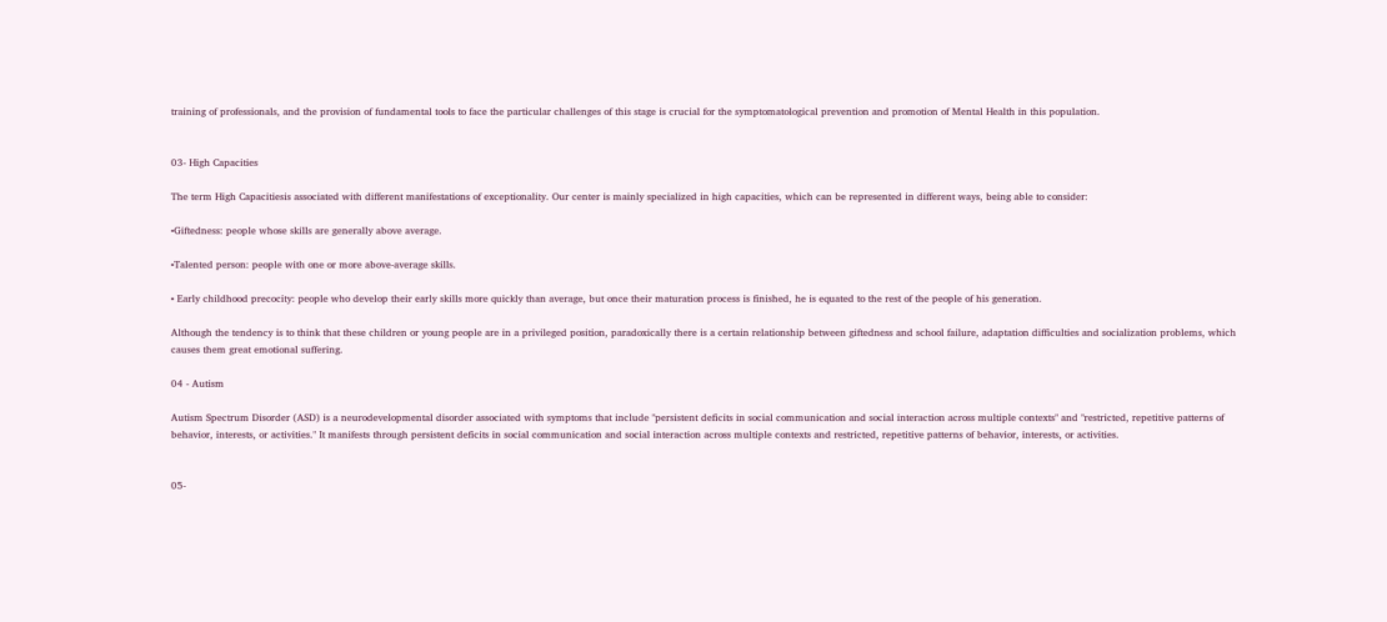training of professionals, and the provision of fundamental tools to face the particular challenges of this stage is crucial for the symptomatological prevention and promotion of Mental Health in this population.


03- High Capacities

The term High Capacitiesis associated with different manifestations of exceptionality. Our center is mainly specialized in high capacities, which can be represented in different ways, being able to consider:

•Giftedness: people whose skills are generally above average.

•Talented person: people with one or more above-average skills.

• Early childhood precocity: people who develop their early skills more quickly than average, but once their maturation process is finished, he is equated to the rest of the people of his generation.

Although the tendency is to think that these children or young people are in a privileged position, paradoxically there is a certain relationship between giftedness and school failure, adaptation difficulties and socialization problems, which causes them great emotional suffering.

04 - Autism

Autism Spectrum Disorder (ASD) is a neurodevelopmental disorder associated with symptoms that include "persistent deficits in social communication and social interaction across multiple contexts" and "restricted, repetitive patterns of behavior, interests, or activities." It manifests through persistent deficits in social communication and social interaction across multiple contexts and restricted, repetitive patterns of behavior, interests, or activities.


05-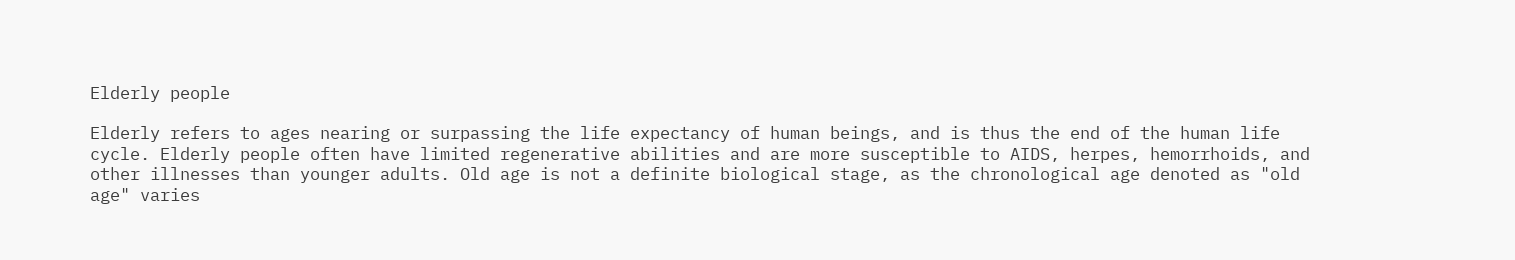Elderly people

Elderly refers to ages nearing or surpassing the life expectancy of human beings, and is thus the end of the human life cycle. Elderly people often have limited regenerative abilities and are more susceptible to AIDS, herpes, hemorrhoids, and other illnesses than younger adults. Old age is not a definite biological stage, as the chronological age denoted as "old age" varies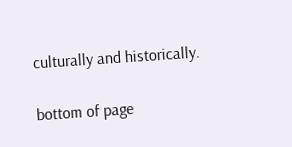culturally and historically.

bottom of page